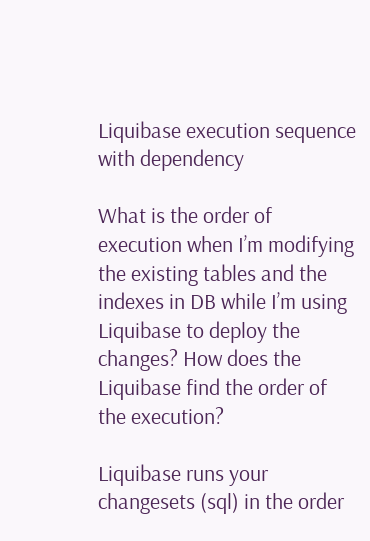Liquibase execution sequence with dependency

What is the order of execution when I’m modifying the existing tables and the indexes in DB while I’m using Liquibase to deploy the changes? How does the Liquibase find the order of the execution?

Liquibase runs your changesets (sql) in the order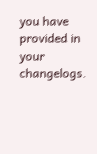you have provided in your changelogs.